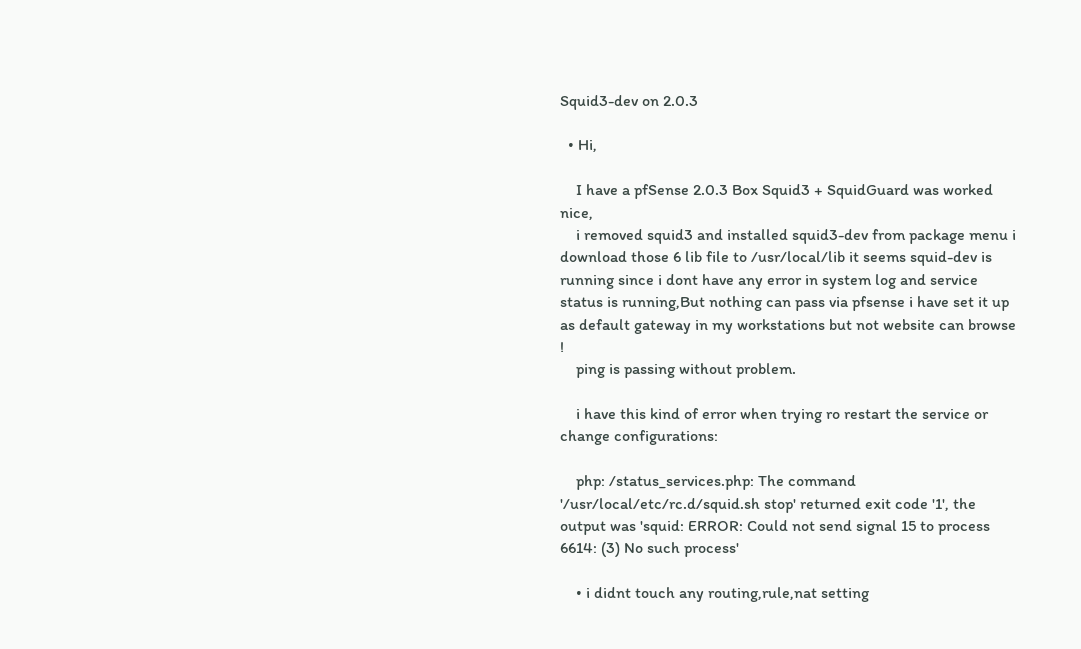Squid3-dev on 2.0.3

  • Hi,

    I have a pfSense 2.0.3 Box Squid3 + SquidGuard was worked nice,
    i removed squid3 and installed squid3-dev from package menu i download those 6 lib file to /usr/local/lib it seems squid-dev is running since i dont have any error in system log and service status is running,But nothing can pass via pfsense i have set it up as default gateway in my workstations but not website can browse !
    ping is passing without problem.

    i have this kind of error when trying ro restart the service or change configurations:

    php: /status_services.php: The command '/usr/local/etc/rc.d/squid.sh stop' returned exit code '1', the output was 'squid: ERROR: Could not send signal 15 to process 6614: (3) No such process'

    • i didnt touch any routing,rule,nat setting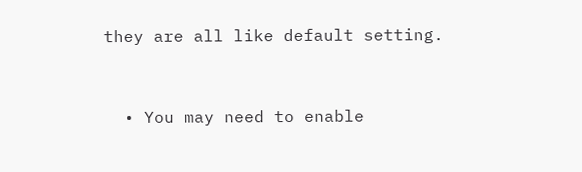they are all like default setting.


  • You may need to enable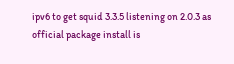ipv6 to get squid 3.3.5 listening on 2.0.3 as official package install is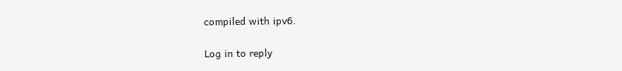compiled with ipv6.

Log in to reply